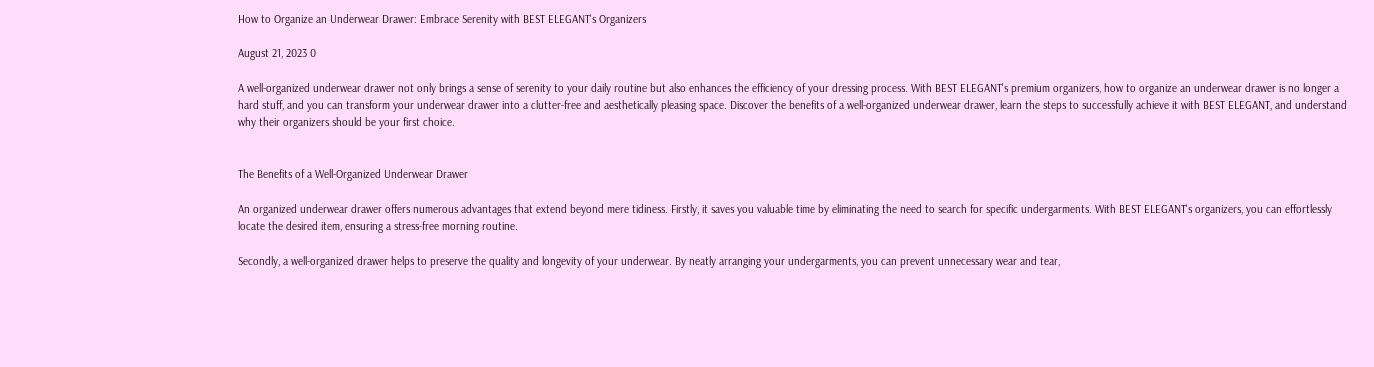How to Organize an Underwear Drawer: Embrace Serenity with BEST ELEGANT's Organizers

August 21, 2023 0

A well-organized underwear drawer not only brings a sense of serenity to your daily routine but also enhances the efficiency of your dressing process. With BEST ELEGANT's premium organizers, how to organize an underwear drawer is no longer a hard stuff, and you can transform your underwear drawer into a clutter-free and aesthetically pleasing space. Discover the benefits of a well-organized underwear drawer, learn the steps to successfully achieve it with BEST ELEGANT, and understand why their organizers should be your first choice.


The Benefits of a Well-Organized Underwear Drawer

An organized underwear drawer offers numerous advantages that extend beyond mere tidiness. Firstly, it saves you valuable time by eliminating the need to search for specific undergarments. With BEST ELEGANT's organizers, you can effortlessly locate the desired item, ensuring a stress-free morning routine.

Secondly, a well-organized drawer helps to preserve the quality and longevity of your underwear. By neatly arranging your undergarments, you can prevent unnecessary wear and tear,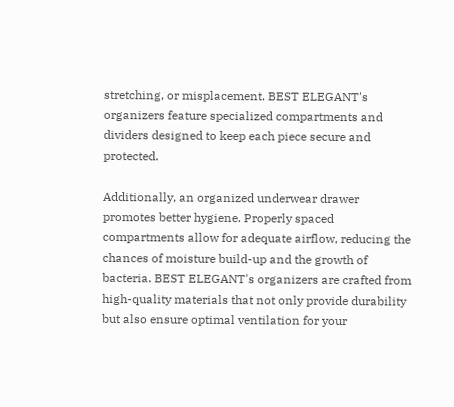stretching, or misplacement. BEST ELEGANT's organizers feature specialized compartments and dividers designed to keep each piece secure and protected.

Additionally, an organized underwear drawer promotes better hygiene. Properly spaced compartments allow for adequate airflow, reducing the chances of moisture build-up and the growth of bacteria. BEST ELEGANT's organizers are crafted from high-quality materials that not only provide durability but also ensure optimal ventilation for your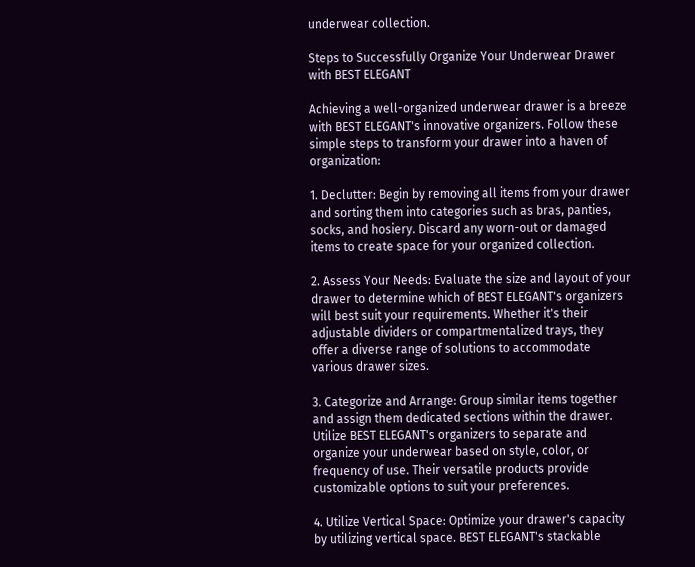underwear collection.

Steps to Successfully Organize Your Underwear Drawer with BEST ELEGANT

Achieving a well-organized underwear drawer is a breeze with BEST ELEGANT's innovative organizers. Follow these simple steps to transform your drawer into a haven of organization:

1. Declutter: Begin by removing all items from your drawer and sorting them into categories such as bras, panties, socks, and hosiery. Discard any worn-out or damaged items to create space for your organized collection.

2. Assess Your Needs: Evaluate the size and layout of your drawer to determine which of BEST ELEGANT's organizers will best suit your requirements. Whether it's their adjustable dividers or compartmentalized trays, they offer a diverse range of solutions to accommodate various drawer sizes.

3. Categorize and Arrange: Group similar items together and assign them dedicated sections within the drawer. Utilize BEST ELEGANT's organizers to separate and organize your underwear based on style, color, or frequency of use. Their versatile products provide customizable options to suit your preferences.

4. Utilize Vertical Space: Optimize your drawer's capacity by utilizing vertical space. BEST ELEGANT's stackable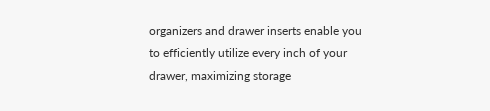organizers and drawer inserts enable you to efficiently utilize every inch of your drawer, maximizing storage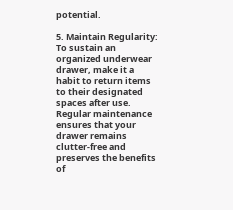potential.

5. Maintain Regularity: To sustain an organized underwear drawer, make it a habit to return items to their designated spaces after use. Regular maintenance ensures that your drawer remains clutter-free and preserves the benefits of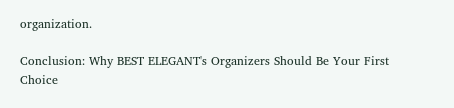organization.

Conclusion: Why BEST ELEGANT's Organizers Should Be Your First Choice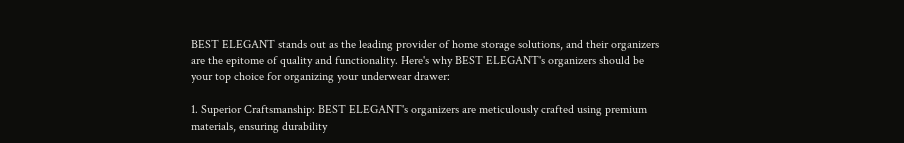BEST ELEGANT stands out as the leading provider of home storage solutions, and their organizers are the epitome of quality and functionality. Here's why BEST ELEGANT's organizers should be your top choice for organizing your underwear drawer:

1. Superior Craftsmanship: BEST ELEGANT's organizers are meticulously crafted using premium materials, ensuring durability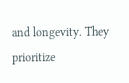and longevity. They prioritize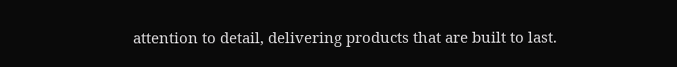attention to detail, delivering products that are built to last.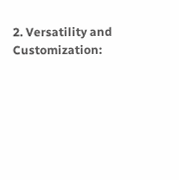2. Versatility and Customization: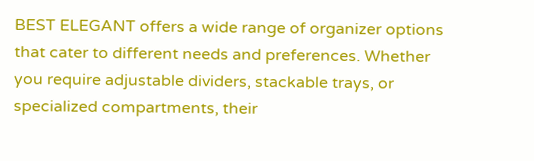BEST ELEGANT offers a wide range of organizer options that cater to different needs and preferences. Whether you require adjustable dividers, stackable trays, or specialized compartments, their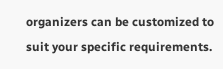organizers can be customized to suit your specific requirements.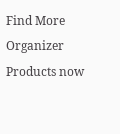Find More Organizer Products now